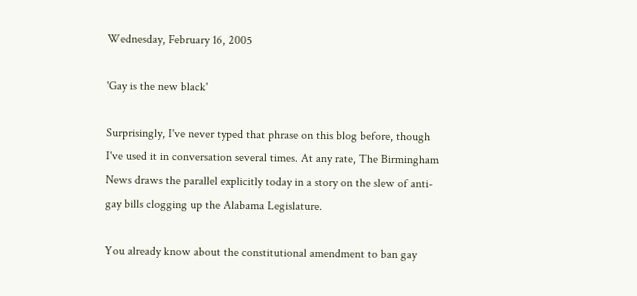Wednesday, February 16, 2005

'Gay is the new black'

Surprisingly, I've never typed that phrase on this blog before, though I've used it in conversation several times. At any rate, The Birmingham News draws the parallel explicitly today in a story on the slew of anti-gay bills clogging up the Alabama Legislature.

You already know about the constitutional amendment to ban gay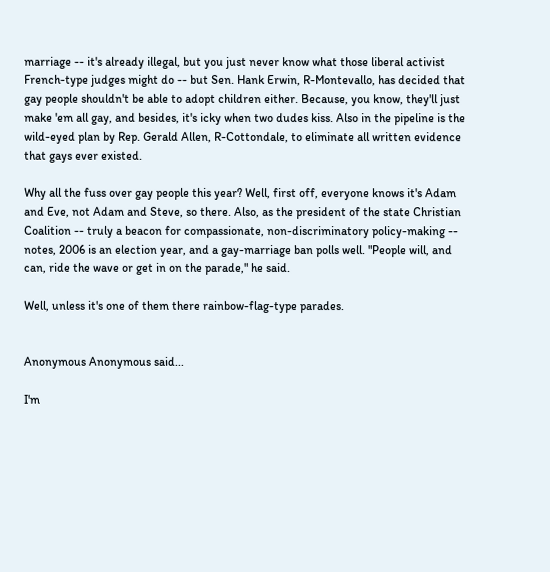marriage -- it's already illegal, but you just never know what those liberal activist French-type judges might do -- but Sen. Hank Erwin, R-Montevallo, has decided that gay people shouldn't be able to adopt children either. Because, you know, they'll just make 'em all gay, and besides, it's icky when two dudes kiss. Also in the pipeline is the wild-eyed plan by Rep. Gerald Allen, R-Cottondale, to eliminate all written evidence that gays ever existed.

Why all the fuss over gay people this year? Well, first off, everyone knows it's Adam and Eve, not Adam and Steve, so there. Also, as the president of the state Christian Coalition -- truly a beacon for compassionate, non-discriminatory policy-making -- notes, 2006 is an election year, and a gay-marriage ban polls well. "People will, and can, ride the wave or get in on the parade," he said.

Well, unless it's one of them there rainbow-flag-type parades.


Anonymous Anonymous said...

I'm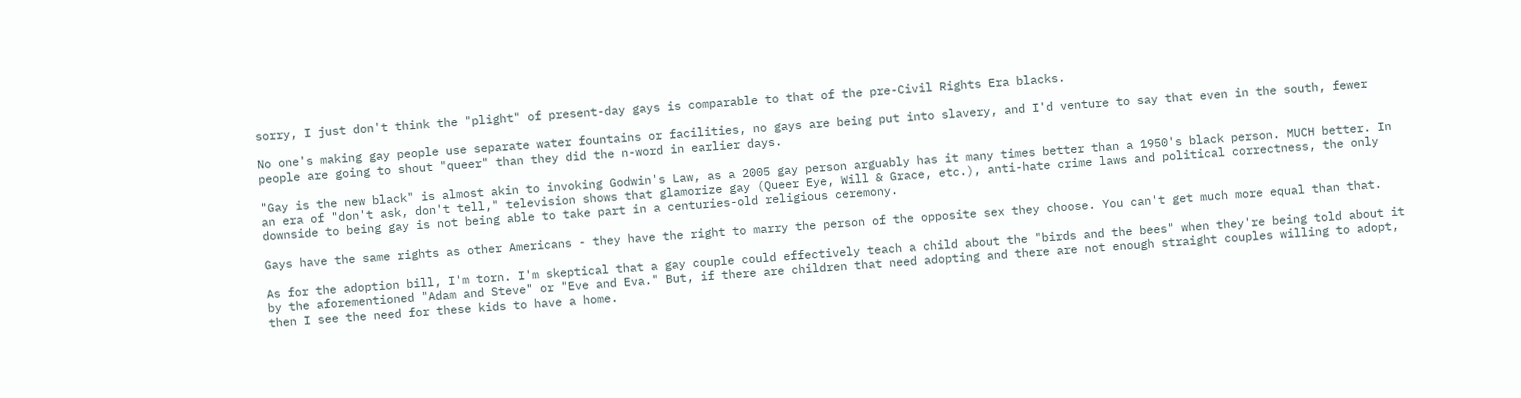sorry, I just don't think the "plight" of present-day gays is comparable to that of the pre-Civil Rights Era blacks.

No one's making gay people use separate water fountains or facilities, no gays are being put into slavery, and I'd venture to say that even in the south, fewer people are going to shout "queer" than they did the n-word in earlier days.

"Gay is the new black" is almost akin to invoking Godwin's Law, as a 2005 gay person arguably has it many times better than a 1950's black person. MUCH better. In an era of "don't ask, don't tell," television shows that glamorize gay (Queer Eye, Will & Grace, etc.), anti-hate crime laws and political correctness, the only downside to being gay is not being able to take part in a centuries-old religious ceremony.

Gays have the same rights as other Americans - they have the right to marry the person of the opposite sex they choose. You can't get much more equal than that.

As for the adoption bill, I'm torn. I'm skeptical that a gay couple could effectively teach a child about the "birds and the bees" when they're being told about it by the aforementioned "Adam and Steve" or "Eve and Eva." But, if there are children that need adopting and there are not enough straight couples willing to adopt, then I see the need for these kids to have a home.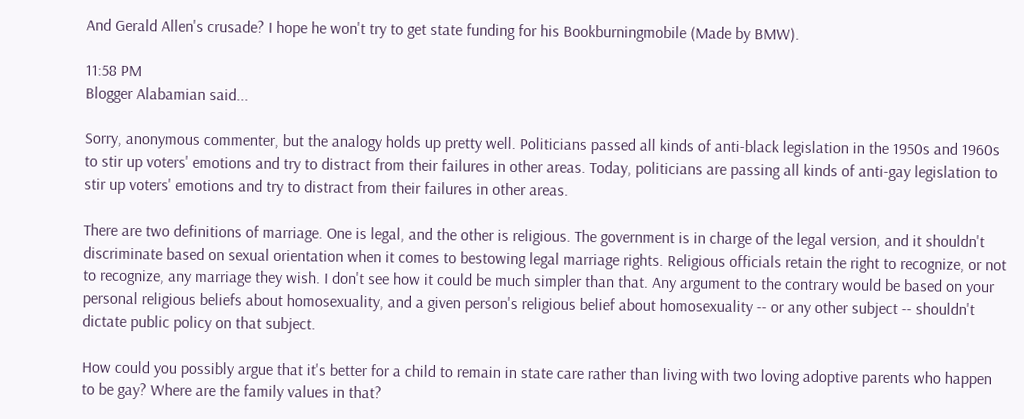And Gerald Allen's crusade? I hope he won't try to get state funding for his Bookburningmobile (Made by BMW).

11:58 PM
Blogger Alabamian said...

Sorry, anonymous commenter, but the analogy holds up pretty well. Politicians passed all kinds of anti-black legislation in the 1950s and 1960s to stir up voters' emotions and try to distract from their failures in other areas. Today, politicians are passing all kinds of anti-gay legislation to stir up voters' emotions and try to distract from their failures in other areas.

There are two definitions of marriage. One is legal, and the other is religious. The government is in charge of the legal version, and it shouldn't discriminate based on sexual orientation when it comes to bestowing legal marriage rights. Religious officials retain the right to recognize, or not to recognize, any marriage they wish. I don't see how it could be much simpler than that. Any argument to the contrary would be based on your personal religious beliefs about homosexuality, and a given person's religious belief about homosexuality -- or any other subject -- shouldn't dictate public policy on that subject.

How could you possibly argue that it's better for a child to remain in state care rather than living with two loving adoptive parents who happen to be gay? Where are the family values in that?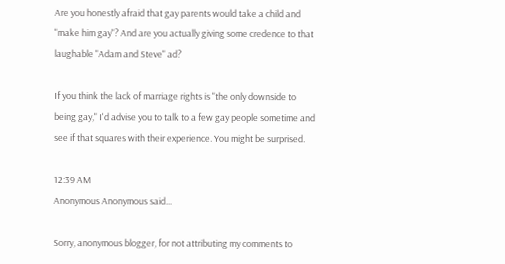Are you honestly afraid that gay parents would take a child and "make him gay"? And are you actually giving some credence to that laughable "Adam and Steve" ad?

If you think the lack of marriage rights is "the only downside to being gay," I'd advise you to talk to a few gay people sometime and see if that squares with their experience. You might be surprised.

12:39 AM
Anonymous Anonymous said...

Sorry, anonymous blogger, for not attributing my comments to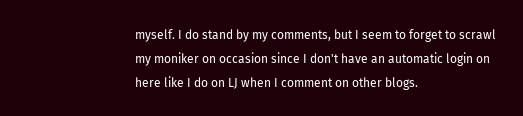myself. I do stand by my comments, but I seem to forget to scrawl my moniker on occasion since I don't have an automatic login on here like I do on LJ when I comment on other blogs.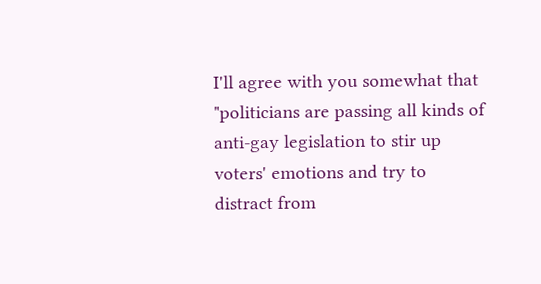I'll agree with you somewhat that "politicians are passing all kinds of anti-gay legislation to stir up voters' emotions and try to distract from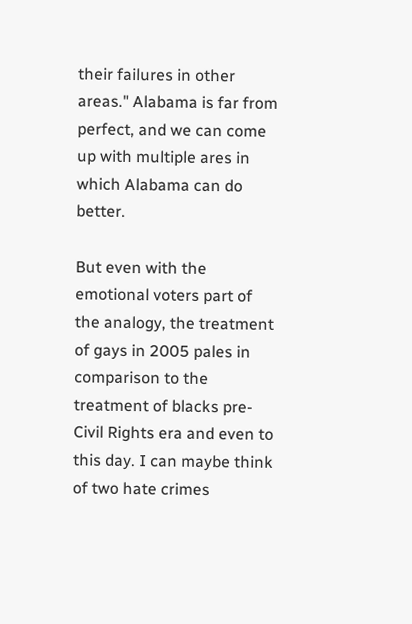their failures in other areas." Alabama is far from perfect, and we can come up with multiple ares in which Alabama can do better.

But even with the emotional voters part of the analogy, the treatment of gays in 2005 pales in comparison to the treatment of blacks pre-Civil Rights era and even to this day. I can maybe think of two hate crimes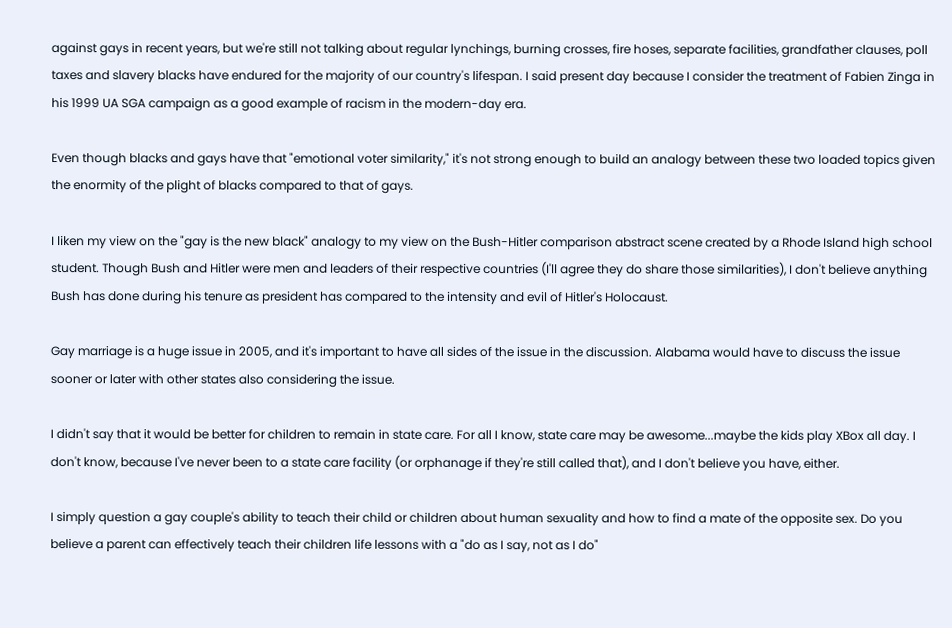against gays in recent years, but we're still not talking about regular lynchings, burning crosses, fire hoses, separate facilities, grandfather clauses, poll taxes and slavery blacks have endured for the majority of our country's lifespan. I said present day because I consider the treatment of Fabien Zinga in his 1999 UA SGA campaign as a good example of racism in the modern-day era.

Even though blacks and gays have that "emotional voter similarity," it's not strong enough to build an analogy between these two loaded topics given the enormity of the plight of blacks compared to that of gays.

I liken my view on the "gay is the new black" analogy to my view on the Bush-Hitler comparison abstract scene created by a Rhode Island high school student. Though Bush and Hitler were men and leaders of their respective countries (I'll agree they do share those similarities), I don't believe anything Bush has done during his tenure as president has compared to the intensity and evil of Hitler's Holocaust.

Gay marriage is a huge issue in 2005, and it's important to have all sides of the issue in the discussion. Alabama would have to discuss the issue sooner or later with other states also considering the issue.

I didn't say that it would be better for children to remain in state care. For all I know, state care may be awesome...maybe the kids play XBox all day. I don't know, because I've never been to a state care facility (or orphanage if they're still called that), and I don't believe you have, either.

I simply question a gay couple's ability to teach their child or children about human sexuality and how to find a mate of the opposite sex. Do you believe a parent can effectively teach their children life lessons with a "do as I say, not as I do"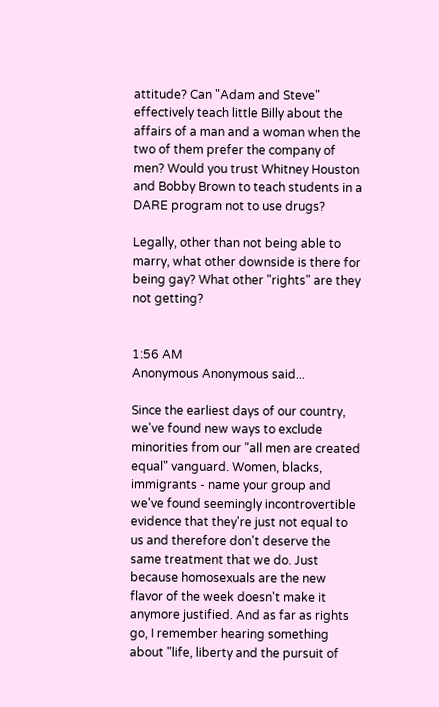attitude? Can "Adam and Steve" effectively teach little Billy about the affairs of a man and a woman when the two of them prefer the company of men? Would you trust Whitney Houston and Bobby Brown to teach students in a DARE program not to use drugs?

Legally, other than not being able to marry, what other downside is there for being gay? What other "rights" are they not getting?


1:56 AM
Anonymous Anonymous said...

Since the earliest days of our country, we've found new ways to exclude minorities from our "all men are created equal" vanguard. Women, blacks, immigrants - name your group and we've found seemingly incontrovertible evidence that they're just not equal to us and therefore don't deserve the same treatment that we do. Just because homosexuals are the new flavor of the week doesn't make it anymore justified. And as far as rights go, I remember hearing something about "life, liberty and the pursuit of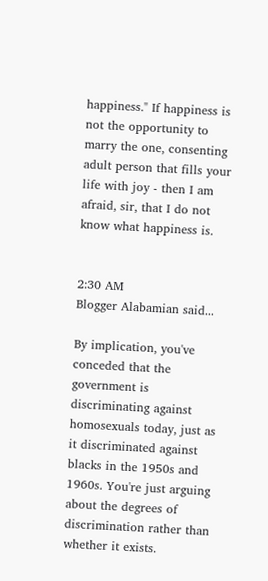happiness." If happiness is not the opportunity to marry the one, consenting adult person that fills your life with joy - then I am afraid, sir, that I do not know what happiness is.


2:30 AM
Blogger Alabamian said...

By implication, you've conceded that the government is discriminating against homosexuals today, just as it discriminated against blacks in the 1950s and 1960s. You're just arguing about the degrees of discrimination rather than whether it exists.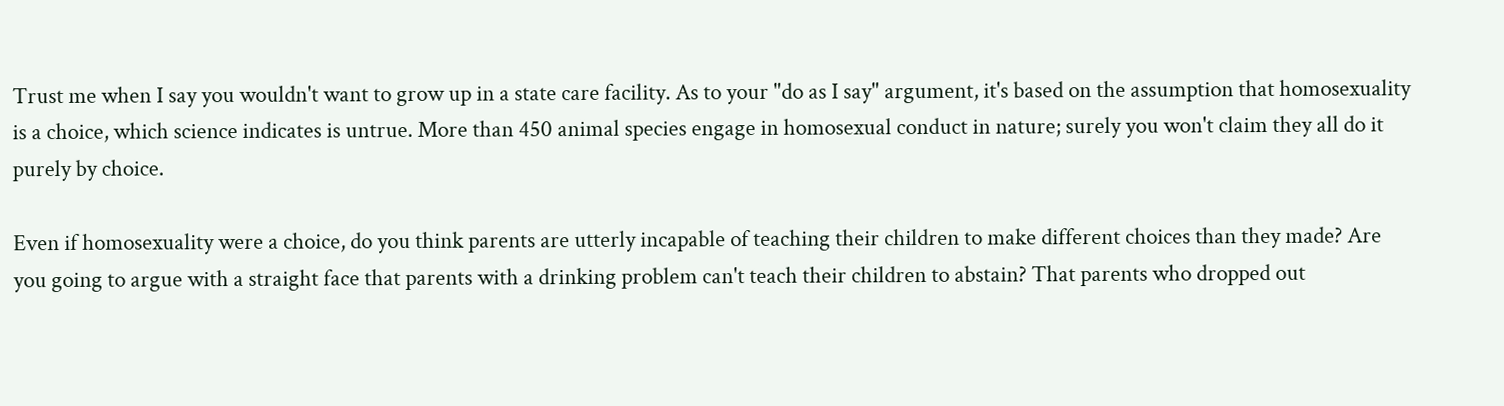Trust me when I say you wouldn't want to grow up in a state care facility. As to your "do as I say" argument, it's based on the assumption that homosexuality is a choice, which science indicates is untrue. More than 450 animal species engage in homosexual conduct in nature; surely you won't claim they all do it purely by choice.

Even if homosexuality were a choice, do you think parents are utterly incapable of teaching their children to make different choices than they made? Are you going to argue with a straight face that parents with a drinking problem can't teach their children to abstain? That parents who dropped out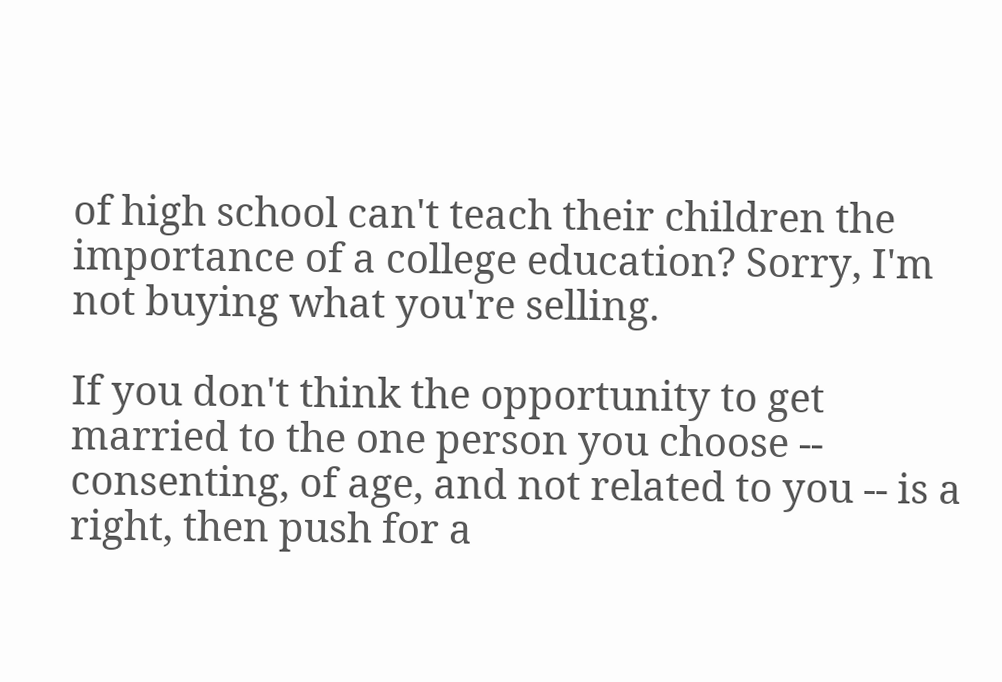of high school can't teach their children the importance of a college education? Sorry, I'm not buying what you're selling.

If you don't think the opportunity to get married to the one person you choose -- consenting, of age, and not related to you -- is a right, then push for a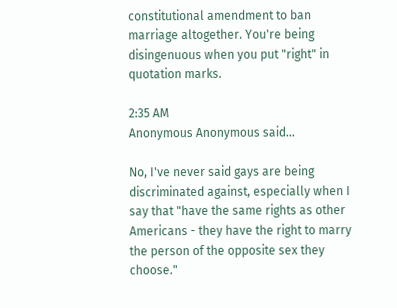constitutional amendment to ban marriage altogether. You're being disingenuous when you put "right" in quotation marks.

2:35 AM
Anonymous Anonymous said...

No, I've never said gays are being discriminated against, especially when I say that "have the same rights as other Americans - they have the right to marry the person of the opposite sex they choose."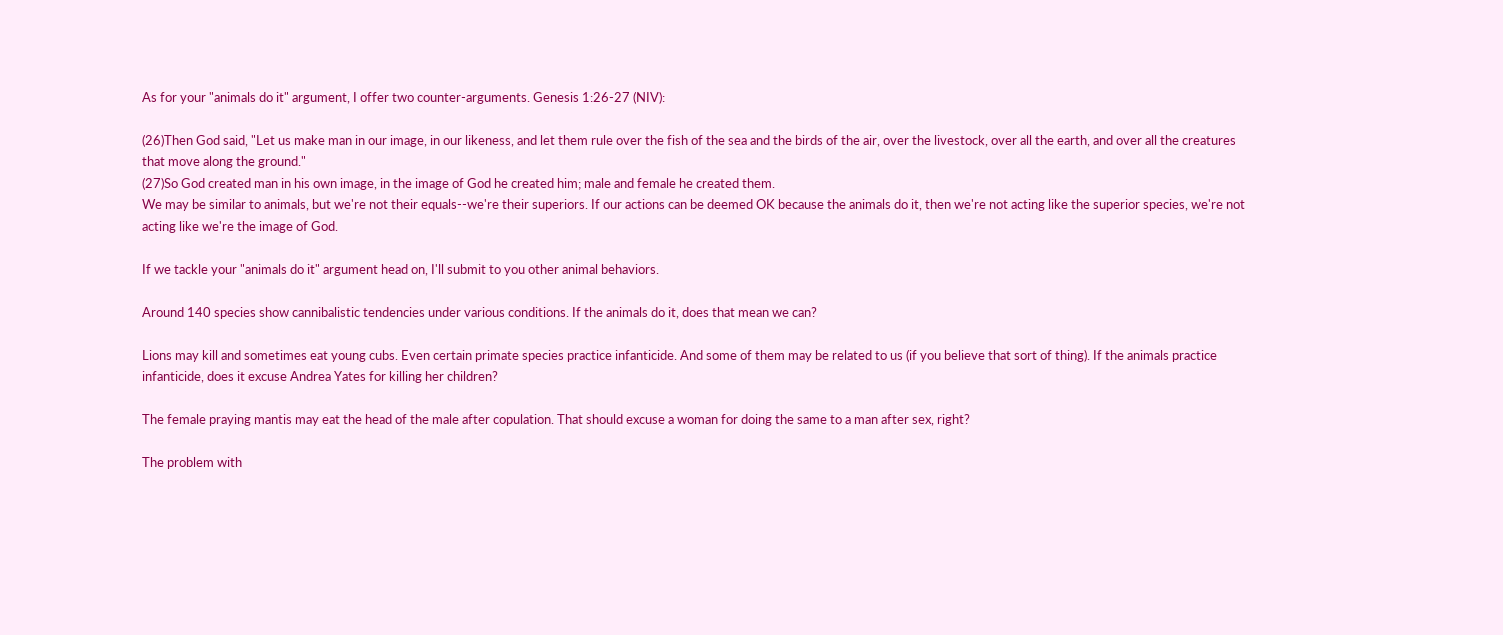As for your "animals do it" argument, I offer two counter-arguments. Genesis 1:26-27 (NIV):

(26)Then God said, "Let us make man in our image, in our likeness, and let them rule over the fish of the sea and the birds of the air, over the livestock, over all the earth, and over all the creatures that move along the ground."
(27)So God created man in his own image, in the image of God he created him; male and female he created them.
We may be similar to animals, but we're not their equals--we're their superiors. If our actions can be deemed OK because the animals do it, then we're not acting like the superior species, we're not acting like we're the image of God.

If we tackle your "animals do it" argument head on, I'll submit to you other animal behaviors.

Around 140 species show cannibalistic tendencies under various conditions. If the animals do it, does that mean we can?

Lions may kill and sometimes eat young cubs. Even certain primate species practice infanticide. And some of them may be related to us (if you believe that sort of thing). If the animals practice infanticide, does it excuse Andrea Yates for killing her children?

The female praying mantis may eat the head of the male after copulation. That should excuse a woman for doing the same to a man after sex, right?

The problem with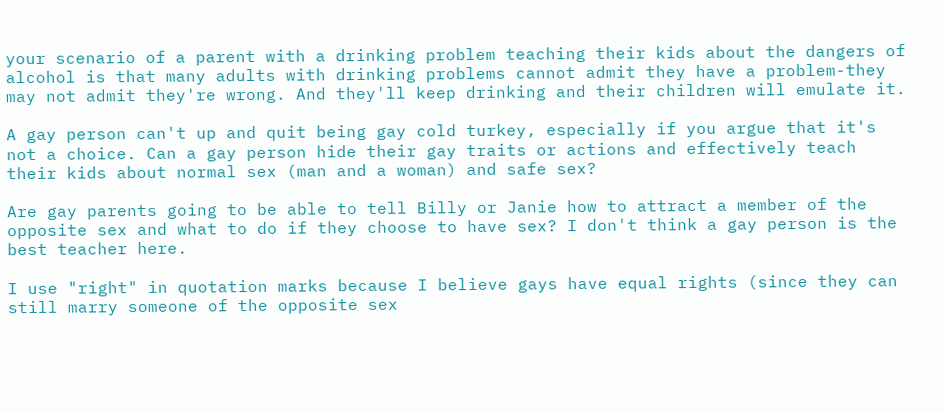your scenario of a parent with a drinking problem teaching their kids about the dangers of alcohol is that many adults with drinking problems cannot admit they have a problem-they may not admit they're wrong. And they'll keep drinking and their children will emulate it.

A gay person can't up and quit being gay cold turkey, especially if you argue that it's not a choice. Can a gay person hide their gay traits or actions and effectively teach their kids about normal sex (man and a woman) and safe sex?

Are gay parents going to be able to tell Billy or Janie how to attract a member of the opposite sex and what to do if they choose to have sex? I don't think a gay person is the best teacher here.

I use "right" in quotation marks because I believe gays have equal rights (since they can still marry someone of the opposite sex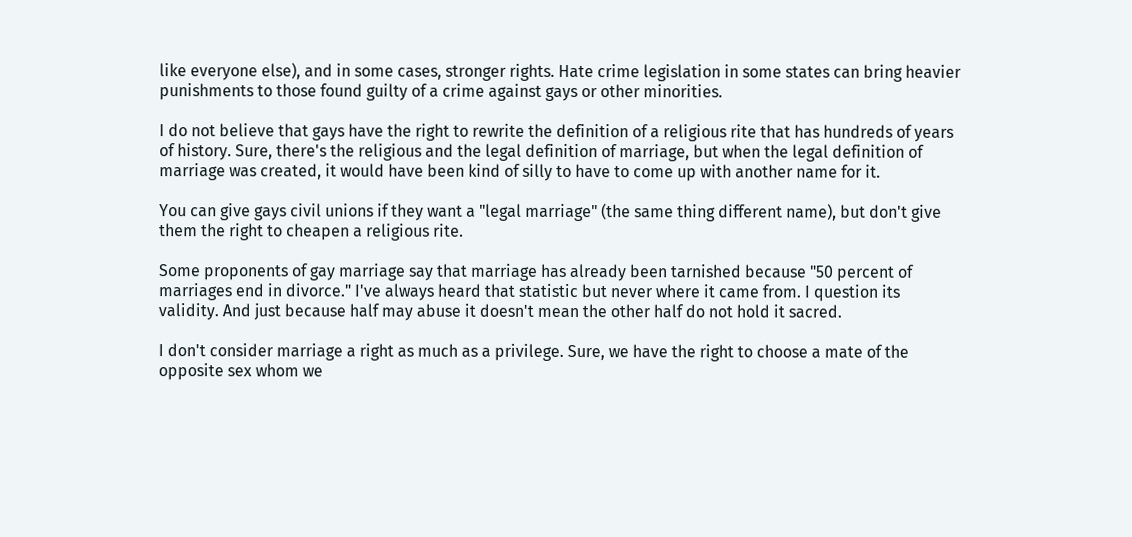like everyone else), and in some cases, stronger rights. Hate crime legislation in some states can bring heavier punishments to those found guilty of a crime against gays or other minorities.

I do not believe that gays have the right to rewrite the definition of a religious rite that has hundreds of years of history. Sure, there's the religious and the legal definition of marriage, but when the legal definition of marriage was created, it would have been kind of silly to have to come up with another name for it.

You can give gays civil unions if they want a "legal marriage" (the same thing different name), but don't give them the right to cheapen a religious rite.

Some proponents of gay marriage say that marriage has already been tarnished because "50 percent of marriages end in divorce." I've always heard that statistic but never where it came from. I question its validity. And just because half may abuse it doesn't mean the other half do not hold it sacred.

I don't consider marriage a right as much as a privilege. Sure, we have the right to choose a mate of the opposite sex whom we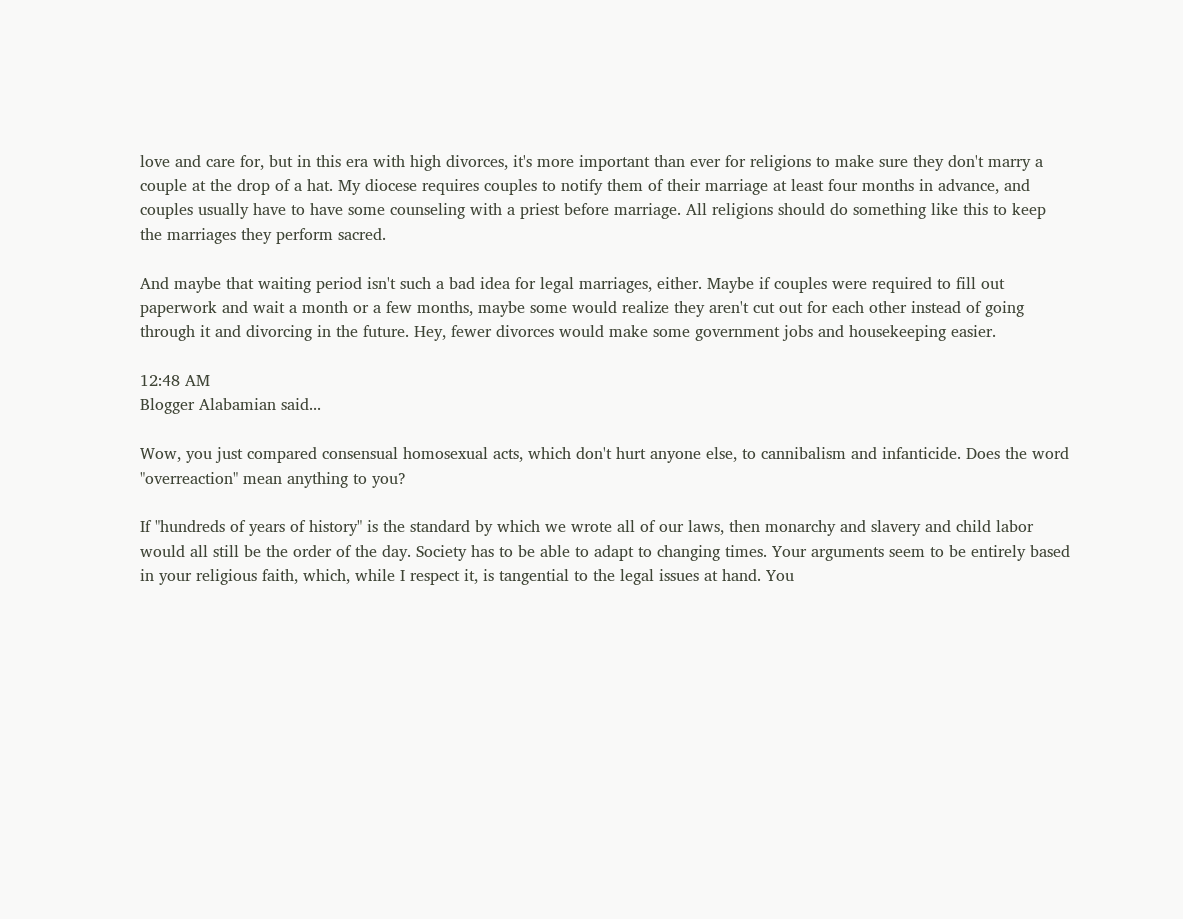love and care for, but in this era with high divorces, it's more important than ever for religions to make sure they don't marry a couple at the drop of a hat. My diocese requires couples to notify them of their marriage at least four months in advance, and couples usually have to have some counseling with a priest before marriage. All religions should do something like this to keep the marriages they perform sacred.

And maybe that waiting period isn't such a bad idea for legal marriages, either. Maybe if couples were required to fill out paperwork and wait a month or a few months, maybe some would realize they aren't cut out for each other instead of going through it and divorcing in the future. Hey, fewer divorces would make some government jobs and housekeeping easier.

12:48 AM
Blogger Alabamian said...

Wow, you just compared consensual homosexual acts, which don't hurt anyone else, to cannibalism and infanticide. Does the word "overreaction" mean anything to you?

If "hundreds of years of history" is the standard by which we wrote all of our laws, then monarchy and slavery and child labor would all still be the order of the day. Society has to be able to adapt to changing times. Your arguments seem to be entirely based in your religious faith, which, while I respect it, is tangential to the legal issues at hand. You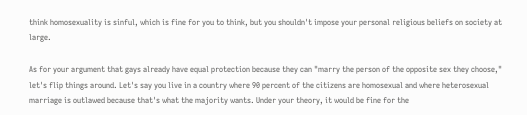think homosexuality is sinful, which is fine for you to think, but you shouldn't impose your personal religious beliefs on society at large.

As for your argument that gays already have equal protection because they can "marry the person of the opposite sex they choose," let's flip things around. Let's say you live in a country where 90 percent of the citizens are homosexual and where heterosexual marriage is outlawed because that's what the majority wants. Under your theory, it would be fine for the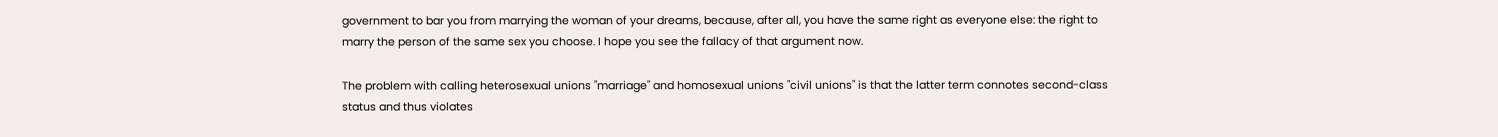government to bar you from marrying the woman of your dreams, because, after all, you have the same right as everyone else: the right to marry the person of the same sex you choose. I hope you see the fallacy of that argument now.

The problem with calling heterosexual unions "marriage" and homosexual unions "civil unions" is that the latter term connotes second-class status and thus violates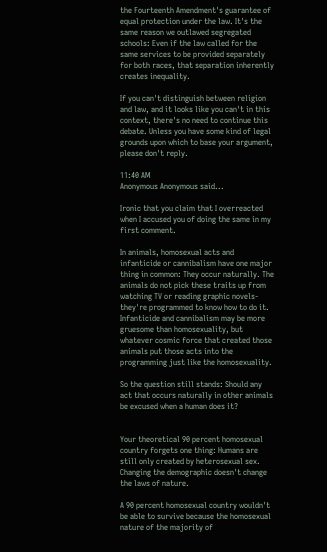the Fourteenth Amendment's guarantee of equal protection under the law. It's the same reason we outlawed segregated schools: Even if the law called for the same services to be provided separately for both races, that separation inherently creates inequality.

If you can't distinguish between religion and law, and it looks like you can't in this context, there's no need to continue this debate. Unless you have some kind of legal grounds upon which to base your argument, please don't reply.

11:40 AM
Anonymous Anonymous said...

Ironic that you claim that I overreacted when I accused you of doing the same in my first comment.

In animals, homosexual acts and infanticide or cannibalism have one major thing in common: They occur naturally. The animals do not pick these traits up from watching TV or reading graphic novels-they're programmed to know how to do it. Infanticide and cannibalism may be more gruesome than homosexuality, but whatever cosmic force that created those animals put those acts into the programming just like the homosexuality.

So the question still stands: Should any act that occurs naturally in other animals be excused when a human does it?


Your theoretical 90 percent homosexual country forgets one thing: Humans are still only created by heterosexual sex. Changing the demographic doesn't change the laws of nature.

A 90 percent homosexual country wouldn't be able to survive because the homosexual nature of the majority of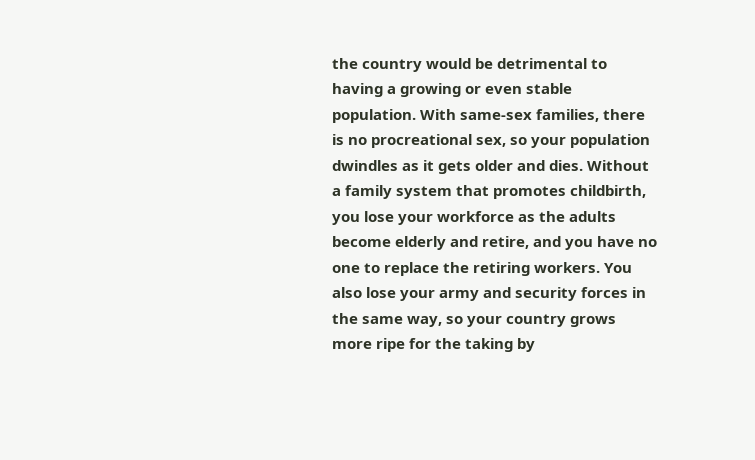the country would be detrimental to having a growing or even stable population. With same-sex families, there is no procreational sex, so your population dwindles as it gets older and dies. Without a family system that promotes childbirth, you lose your workforce as the adults become elderly and retire, and you have no one to replace the retiring workers. You also lose your army and security forces in the same way, so your country grows more ripe for the taking by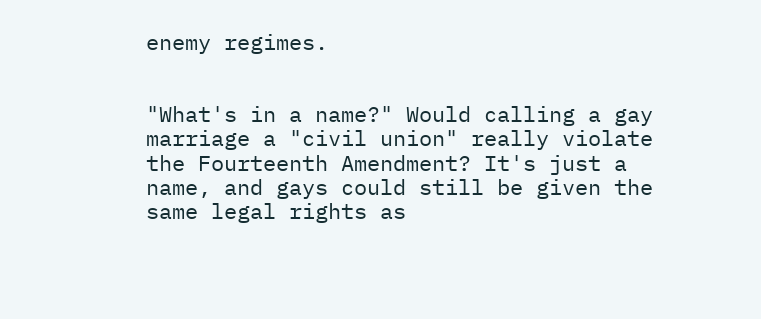enemy regimes.


"What's in a name?" Would calling a gay marriage a "civil union" really violate the Fourteenth Amendment? It's just a name, and gays could still be given the same legal rights as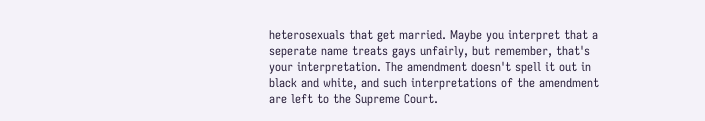heterosexuals that get married. Maybe you interpret that a seperate name treats gays unfairly, but remember, that's your interpretation. The amendment doesn't spell it out in black and white, and such interpretations of the amendment are left to the Supreme Court.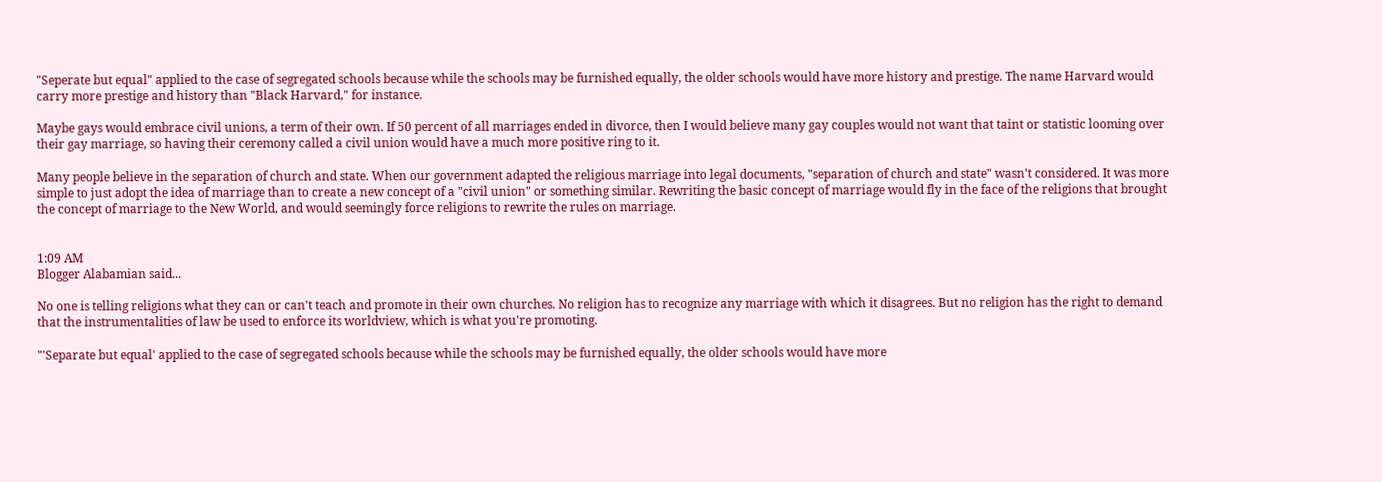"Seperate but equal" applied to the case of segregated schools because while the schools may be furnished equally, the older schools would have more history and prestige. The name Harvard would carry more prestige and history than "Black Harvard," for instance.

Maybe gays would embrace civil unions, a term of their own. If 50 percent of all marriages ended in divorce, then I would believe many gay couples would not want that taint or statistic looming over their gay marriage, so having their ceremony called a civil union would have a much more positive ring to it.

Many people believe in the separation of church and state. When our government adapted the religious marriage into legal documents, "separation of church and state" wasn't considered. It was more simple to just adopt the idea of marriage than to create a new concept of a "civil union" or something similar. Rewriting the basic concept of marriage would fly in the face of the religions that brought the concept of marriage to the New World, and would seemingly force religions to rewrite the rules on marriage.


1:09 AM
Blogger Alabamian said...

No one is telling religions what they can or can't teach and promote in their own churches. No religion has to recognize any marriage with which it disagrees. But no religion has the right to demand that the instrumentalities of law be used to enforce its worldview, which is what you're promoting.

"'Separate but equal' applied to the case of segregated schools because while the schools may be furnished equally, the older schools would have more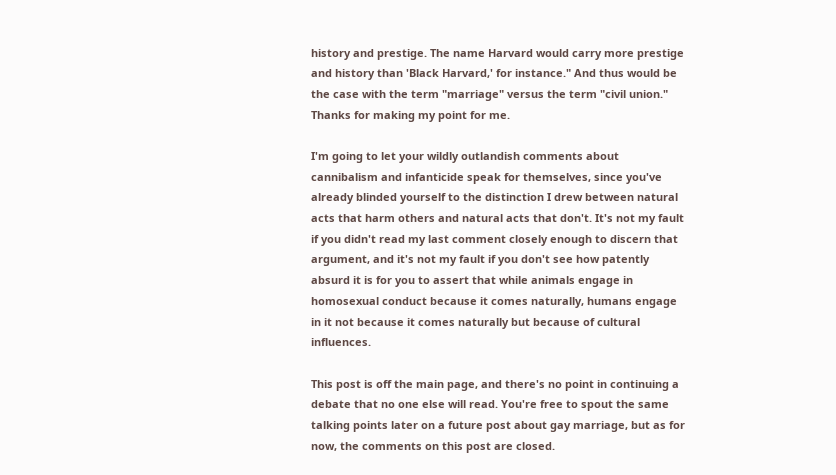history and prestige. The name Harvard would carry more prestige and history than 'Black Harvard,' for instance." And thus would be the case with the term "marriage" versus the term "civil union." Thanks for making my point for me.

I'm going to let your wildly outlandish comments about cannibalism and infanticide speak for themselves, since you've already blinded yourself to the distinction I drew between natural acts that harm others and natural acts that don't. It's not my fault if you didn't read my last comment closely enough to discern that argument, and it's not my fault if you don't see how patently absurd it is for you to assert that while animals engage in homosexual conduct because it comes naturally, humans engage in it not because it comes naturally but because of cultural influences.

This post is off the main page, and there's no point in continuing a debate that no one else will read. You're free to spout the same talking points later on a future post about gay marriage, but as for now, the comments on this post are closed.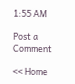1:55 AM

Post a Comment

<< Home